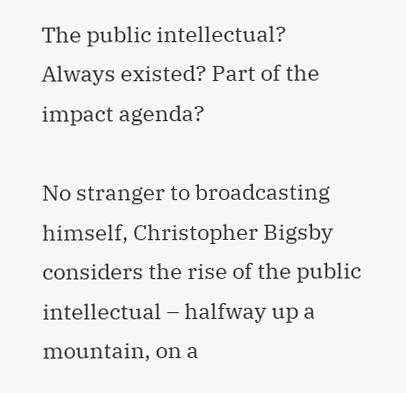The public intellectual? Always existed? Part of the impact agenda?

No stranger to broadcasting himself, Christopher Bigsby considers the rise of the public intellectual – halfway up a mountain, on a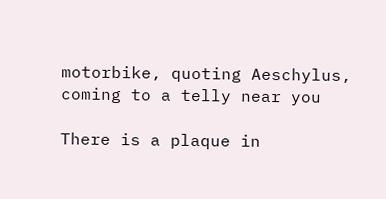motorbike, quoting Aeschylus, coming to a telly near you

There is a plaque in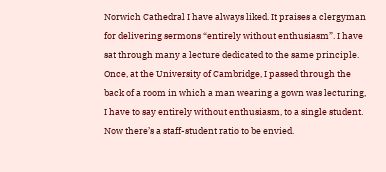Norwich Cathedral I have always liked. It praises a clergyman for delivering sermons “entirely without enthusiasm”. I have sat through many a lecture dedicated to the same principle. Once, at the University of Cambridge, I passed through the back of a room in which a man wearing a gown was lecturing, I have to say entirely without enthusiasm, to a single student. Now there’s a staff-student ratio to be envied.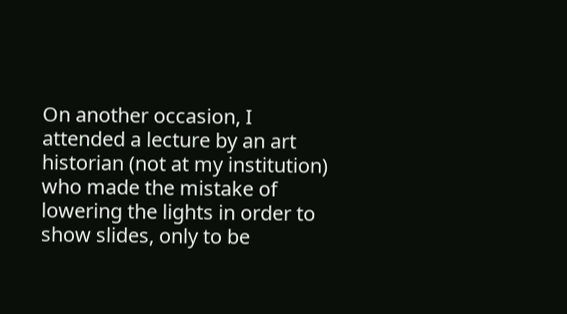On another occasion, I attended a lecture by an art historian (not at my institution) who made the mistake of lowering the lights in order to show slides, only to be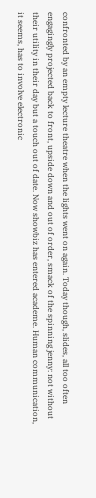confronted by an empty lecture theatre when the lights went on again. Today though, slides, all too often engagingly projected back to front, upside down and out of order, smack of the spinning jenny: not without their utility in their day but a touch out of date. Now showbiz has entered academe. Human communication, it seems, has to involve electronic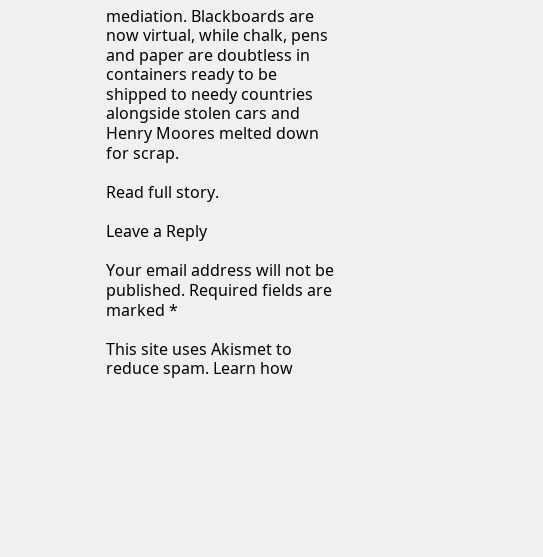mediation. Blackboards are now virtual, while chalk, pens and paper are doubtless in containers ready to be shipped to needy countries alongside stolen cars and Henry Moores melted down for scrap.

Read full story.

Leave a Reply

Your email address will not be published. Required fields are marked *

This site uses Akismet to reduce spam. Learn how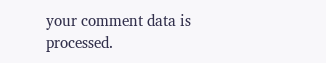your comment data is processed.